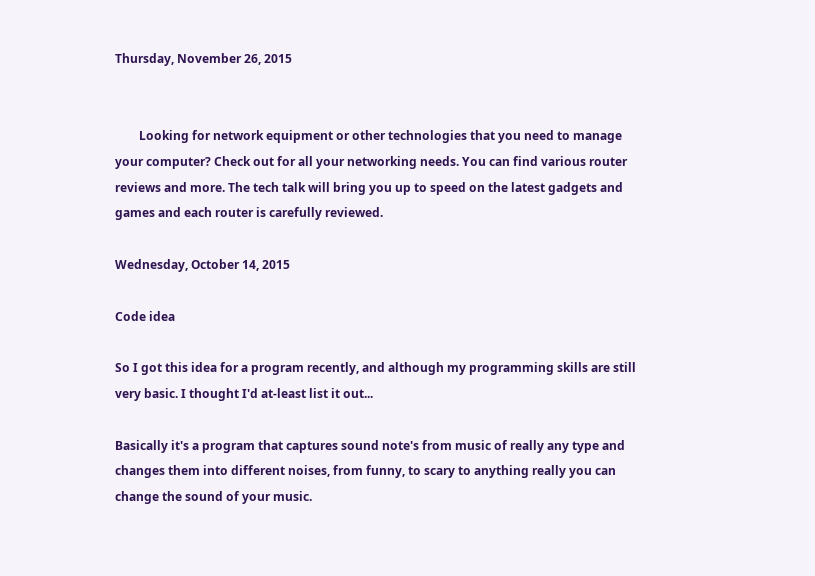Thursday, November 26, 2015


        Looking for network equipment or other technologies that you need to manage your computer? Check out for all your networking needs. You can find various router reviews and more. The tech talk will bring you up to speed on the latest gadgets and games and each router is carefully reviewed.

Wednesday, October 14, 2015

Code idea

So I got this idea for a program recently, and although my programming skills are still very basic. I thought I'd at-least list it out...

Basically it's a program that captures sound note's from music of really any type and changes them into different noises, from funny, to scary to anything really you can change the sound of your music.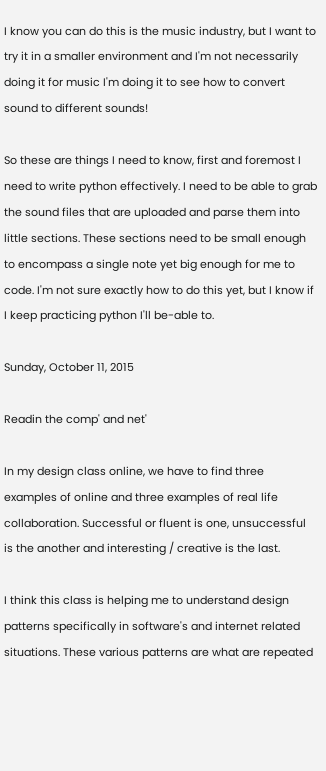I know you can do this is the music industry, but I want to try it in a smaller environment and I'm not necessarily doing it for music I'm doing it to see how to convert sound to different sounds!

So these are things I need to know, first and foremost I need to write python effectively. I need to be able to grab the sound files that are uploaded and parse them into little sections. These sections need to be small enough to encompass a single note yet big enough for me to code. I'm not sure exactly how to do this yet, but I know if I keep practicing python I'll be-able to.

Sunday, October 11, 2015

Readin the comp' and net'

In my design class online, we have to find three examples of online and three examples of real life collaboration. Successful or fluent is one, unsuccessful is the another and interesting / creative is the last.

I think this class is helping me to understand design patterns specifically in software's and internet related situations. These various patterns are what are repeated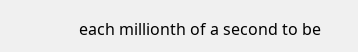each millionth of a second to be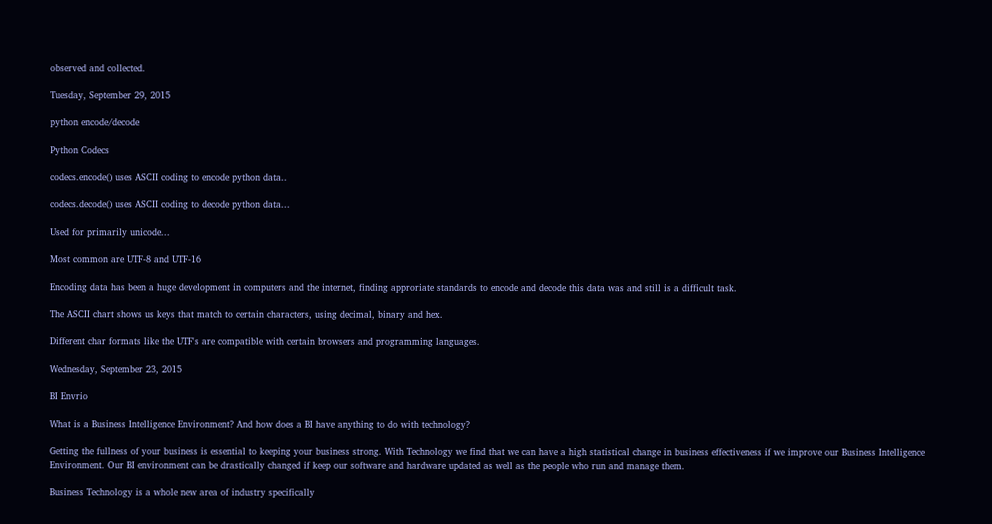observed and collected.

Tuesday, September 29, 2015

python encode/decode

Python Codecs

codecs.encode() uses ASCII coding to encode python data..

codecs.decode() uses ASCII coding to decode python data...

Used for primarily unicode...

Most common are UTF-8 and UTF-16

Encoding data has been a huge development in computers and the internet, finding approriate standards to encode and decode this data was and still is a difficult task.

The ASCII chart shows us keys that match to certain characters, using decimal, binary and hex.

Different char formats like the UTF's are compatible with certain browsers and programming languages.

Wednesday, September 23, 2015

BI Envrio

What is a Business Intelligence Environment? And how does a BI have anything to do with technology?

Getting the fullness of your business is essential to keeping your business strong. With Technology we find that we can have a high statistical change in business effectiveness if we improve our Business Intelligence Environment. Our BI environment can be drastically changed if keep our software and hardware updated as well as the people who run and manage them.

Business Technology is a whole new area of industry specifically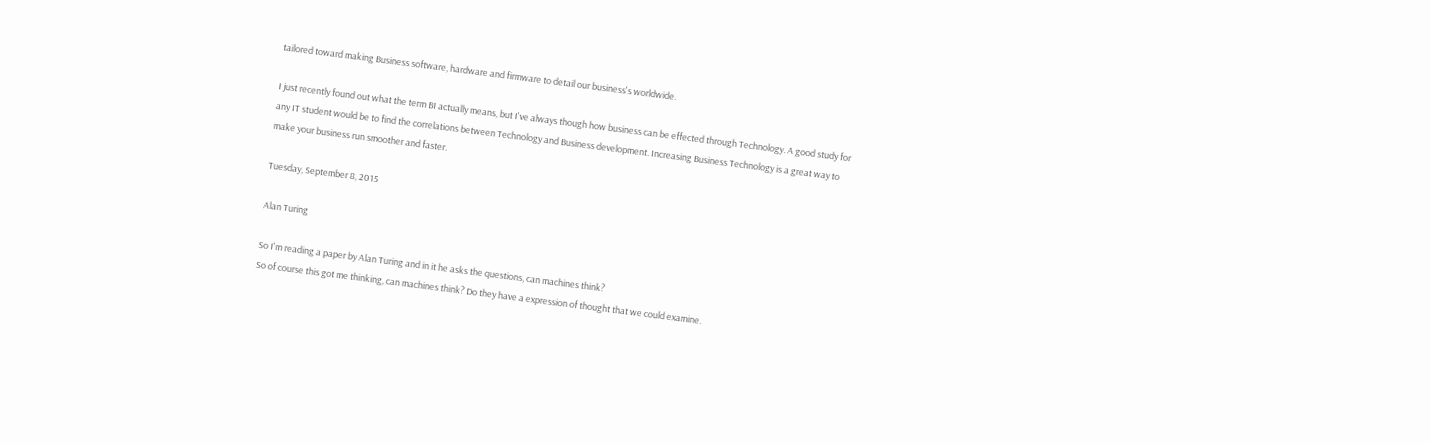tailored toward making Business software, hardware and firmware to detail our business's worldwide.

I just recently found out what the term BI actually means, but I've always though how business can be effected through Technology. A good study for any IT student would be to find the correlations between Technology and Business development. Increasing Business Technology is a great way to make your business run smoother and faster.

Tuesday, September 8, 2015

Alan Turing

So I'm reading a paper by Alan Turing and in it he asks the questions, can machines think?
So of course this got me thinking, can machines think? Do they have a expression of thought that we could examine.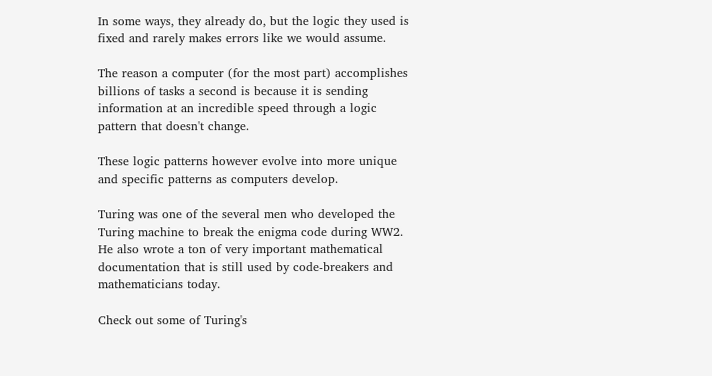In some ways, they already do, but the logic they used is fixed and rarely makes errors like we would assume.

The reason a computer (for the most part) accomplishes billions of tasks a second is because it is sending information at an incredible speed through a logic pattern that doesn't change.

These logic patterns however evolve into more unique and specific patterns as computers develop.

Turing was one of the several men who developed the Turing machine to break the enigma code during WW2. He also wrote a ton of very important mathematical documentation that is still used by code-breakers and mathematicians today.

Check out some of Turing's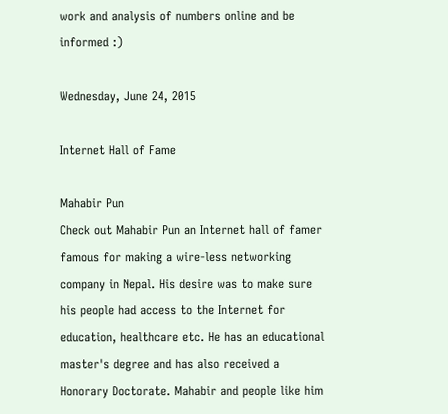work and analysis of numbers online and be informed :)

Wednesday, June 24, 2015

Internet Hall of Fame

Mahabir Pun
Check out Mahabir Pun an Internet hall of famer famous for making a wire-less networking company in Nepal. His desire was to make sure his people had access to the Internet for education, healthcare etc. He has an educational master's degree and has also received a Honorary Doctorate. Mahabir and people like him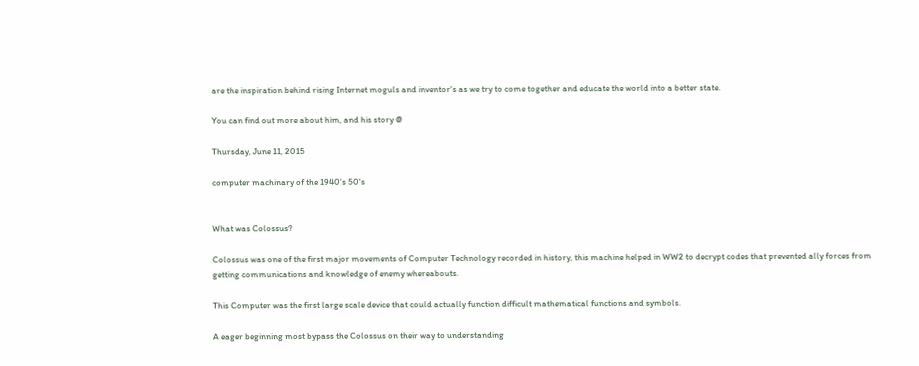are the inspiration behind rising Internet moguls and inventor's as we try to come together and educate the world into a better state.

You can find out more about him, and his story @

Thursday, June 11, 2015

computer machinary of the 1940's 50's


What was Colossus?

Colossus was one of the first major movements of Computer Technology recorded in history, this machine helped in WW2 to decrypt codes that prevented ally forces from getting communications and knowledge of enemy whereabouts.

This Computer was the first large scale device that could actually function difficult mathematical functions and symbols.

A eager beginning most bypass the Colossus on their way to understanding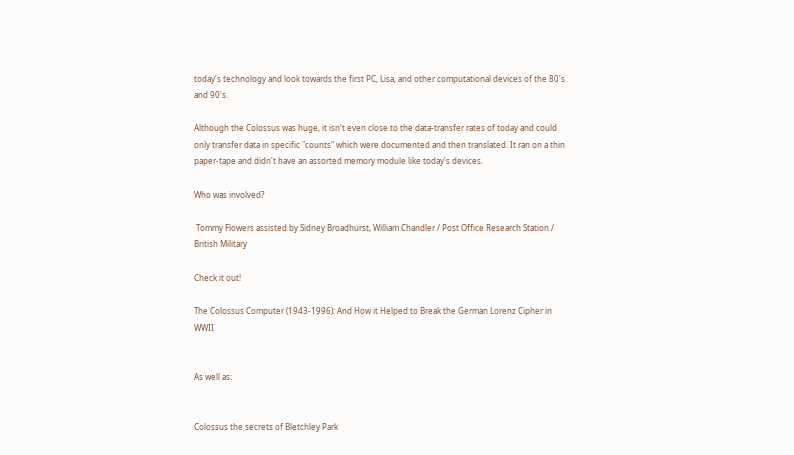today's technology and look towards the first PC, Lisa, and other computational devices of the 80's and 90's.

Although the Colossus was huge, it isn't even close to the data-transfer rates of today and could only transfer data in specific "counts" which were documented and then translated. It ran on a thin paper-tape and didn't have an assorted memory module like today's devices.

Who was involved?

 Tommy Flowers assisted by Sidney Broadhurst, William Chandler / Post Office Research Station / British Military

Check it out!

The Colossus Computer (1943-1996): And How it Helped to Break the German Lorenz Cipher in WWII


As well as:


Colossus the secrets of Bletchley Park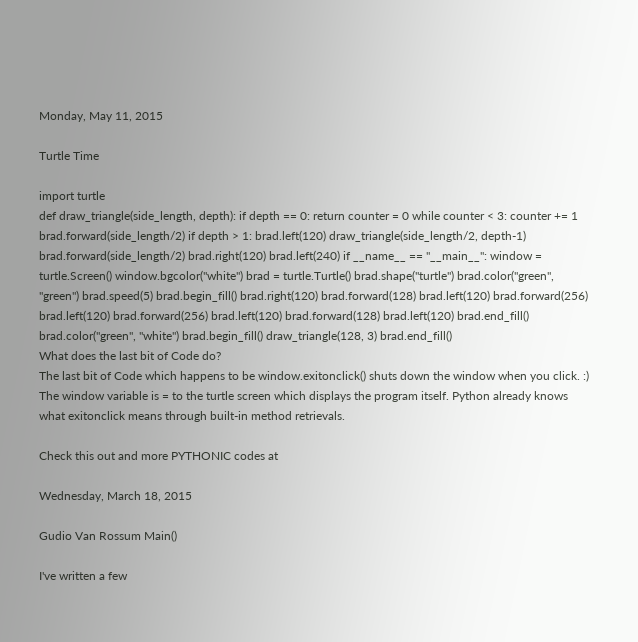Monday, May 11, 2015

Turtle Time

import turtle
def draw_triangle(side_length, depth): if depth == 0: return counter = 0 while counter < 3: counter += 1 brad.forward(side_length/2) if depth > 1: brad.left(120) draw_triangle(side_length/2, depth-1) brad.forward(side_length/2) brad.right(120) brad.left(240) if __name__ == "__main__": window = turtle.Screen() window.bgcolor("white") brad = turtle.Turtle() brad.shape("turtle") brad.color("green", "green") brad.speed(5) brad.begin_fill() brad.right(120) brad.forward(128) brad.left(120) brad.forward(256) brad.left(120) brad.forward(256) brad.left(120) brad.forward(128) brad.left(120) brad.end_fill() brad.color("green", "white") brad.begin_fill() draw_triangle(128, 3) brad.end_fill()
What does the last bit of Code do?
The last bit of Code which happens to be window.exitonclick() shuts down the window when you click. :)
The window variable is = to the turtle screen which displays the program itself. Python already knows what exitonclick means through built-in method retrievals.

Check this out and more PYTHONIC codes at

Wednesday, March 18, 2015

Gudio Van Rossum Main()

I've written a few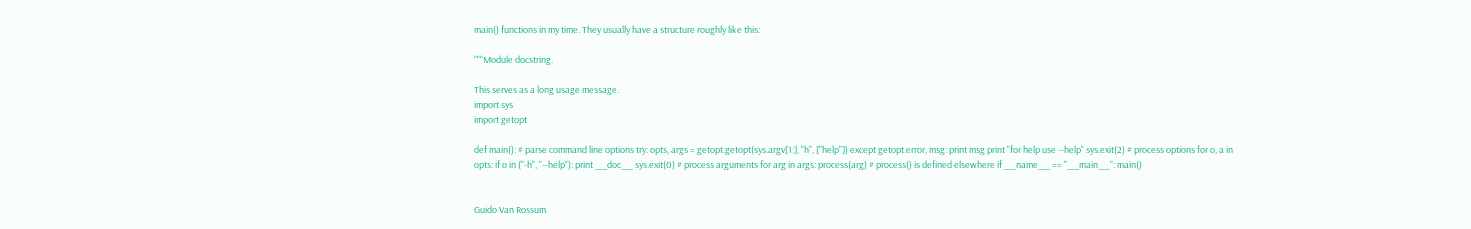main() functions in my time. They usually have a structure roughly like this:

"""Module docstring.

This serves as a long usage message.
import sys
import getopt

def main(): # parse command line options try: opts, args = getopt.getopt(sys.argv[1:], "h", ["help"]) except getopt.error, msg: print msg print "for help use --help" sys.exit(2) # process options for o, a in opts: if o in ("-h", "--help"): print __doc__ sys.exit(0) # process arguments for arg in args: process(arg) # process() is defined elsewhere if __name__ == "__main__": main()


Guido Van Rossum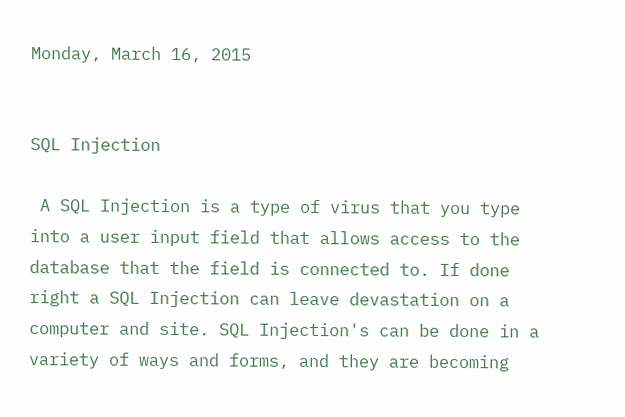Monday, March 16, 2015


SQL Injection

 A SQL Injection is a type of virus that you type into a user input field that allows access to the database that the field is connected to. If done right a SQL Injection can leave devastation on a computer and site. SQL Injection's can be done in a variety of ways and forms, and they are becoming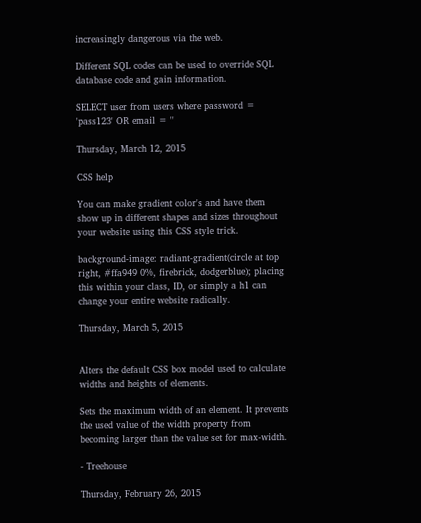increasingly dangerous via the web.

Different SQL codes can be used to override SQL database code and gain information.

SELECT user from users where password = 'pass123' OR email = ''

Thursday, March 12, 2015

CSS help

You can make gradient color's and have them show up in different shapes and sizes throughout your website using this CSS style trick.

background-image: radiant-gradient(circle at top right, #ffa949 0%, firebrick, dodgerblue); placing this within your class, ID, or simply a h1 can change your entire website radically.

Thursday, March 5, 2015


Alters the default CSS box model used to calculate widths and heights of elements.

Sets the maximum width of an element. It prevents the used value of the width property from becoming larger than the value set for max-width.

- Treehouse

Thursday, February 26, 2015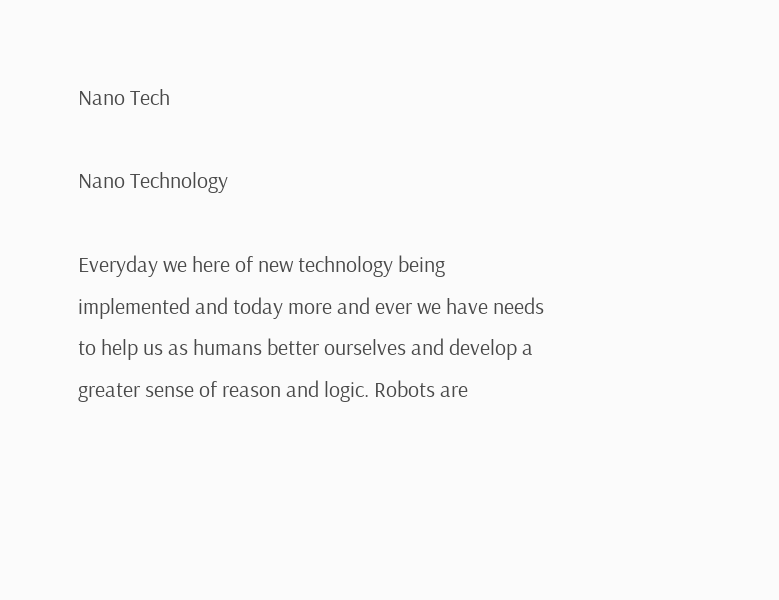Nano Tech

Nano Technology

Everyday we here of new technology being implemented and today more and ever we have needs to help us as humans better ourselves and develop a greater sense of reason and logic. Robots are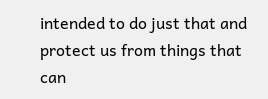intended to do just that and protect us from things that can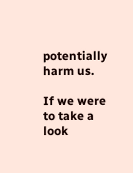potentially harm us.

If we were to take a look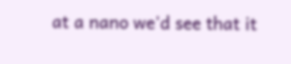at a nano we'd see that it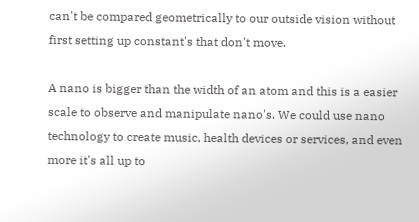can't be compared geometrically to our outside vision without first setting up constant's that don't move.

A nano is bigger than the width of an atom and this is a easier scale to observe and manipulate nano's. We could use nano technology to create music, health devices or services, and even more it's all up to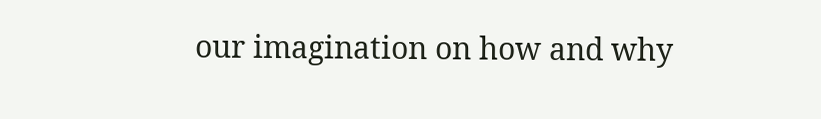our imagination on how and why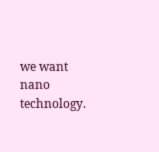we want nano technology.